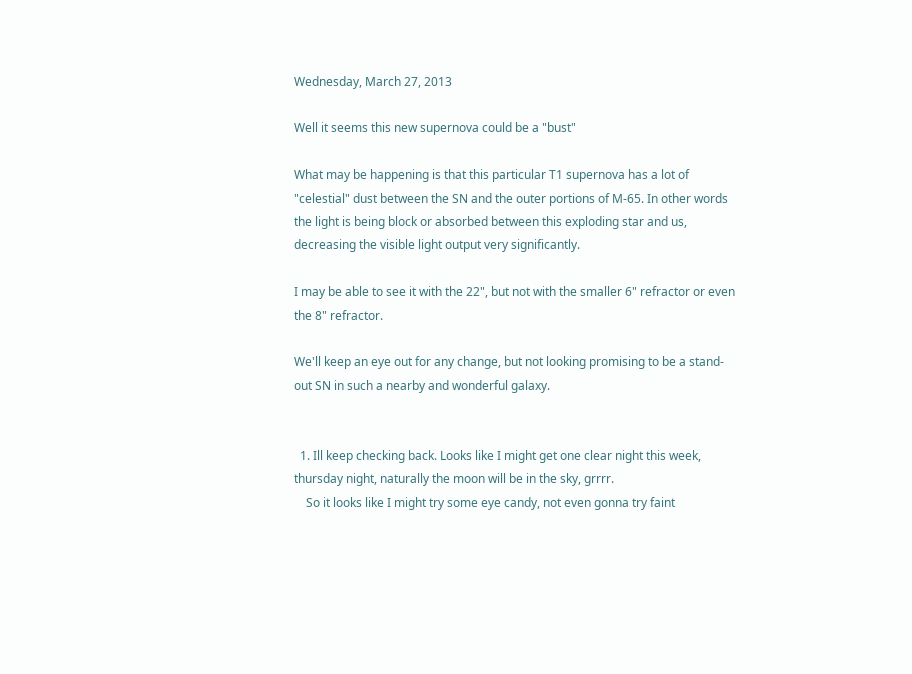Wednesday, March 27, 2013

Well it seems this new supernova could be a "bust"

What may be happening is that this particular T1 supernova has a lot of "celestial" dust between the SN and the outer portions of M-65. In other words the light is being block or absorbed between this exploding star and us, decreasing the visible light output very significantly.

I may be able to see it with the 22", but not with the smaller 6" refractor or even the 8" refractor.

We'll keep an eye out for any change, but not looking promising to be a stand-out SN in such a nearby and wonderful galaxy.


  1. Ill keep checking back. Looks like I might get one clear night this week, thursday night, naturally the moon will be in the sky, grrrr.
    So it looks like I might try some eye candy, not even gonna try faint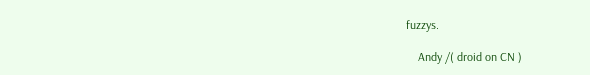fuzzys.

    Andy /( droid on CN )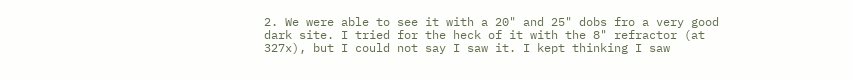2. We were able to see it with a 20" and 25" dobs fro a very good dark site. I tried for the heck of it with the 8" refractor (at 327x), but I could not say I saw it. I kept thinking I saw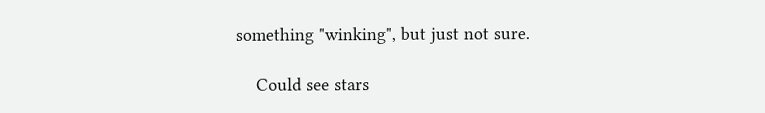something "winking", but just not sure.

    Could see stars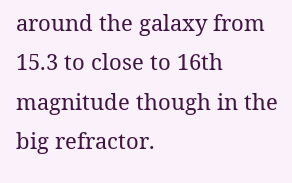around the galaxy from 15.3 to close to 16th magnitude though in the big refractor.